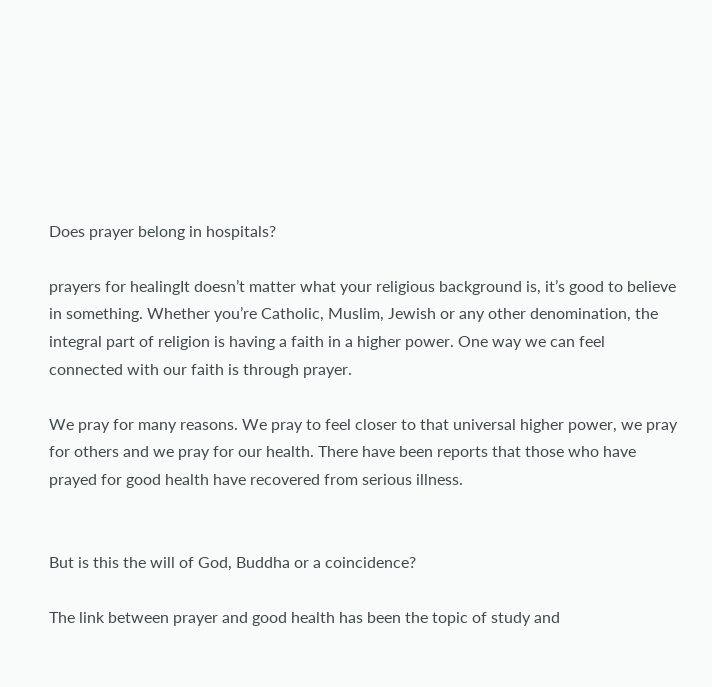Does prayer belong in hospitals?

prayers for healingIt doesn’t matter what your religious background is, it’s good to believe in something. Whether you’re Catholic, Muslim, Jewish or any other denomination, the integral part of religion is having a faith in a higher power. One way we can feel connected with our faith is through prayer.

We pray for many reasons. We pray to feel closer to that universal higher power, we pray for others and we pray for our health. There have been reports that those who have prayed for good health have recovered from serious illness.


But is this the will of God, Buddha or a coincidence?

The link between prayer and good health has been the topic of study and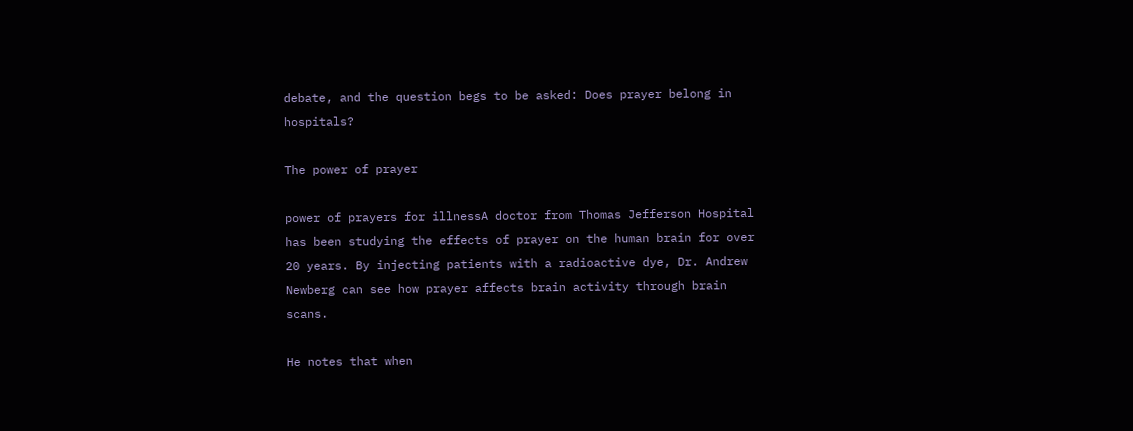debate, and the question begs to be asked: Does prayer belong in hospitals?

The power of prayer

power of prayers for illnessA doctor from Thomas Jefferson Hospital has been studying the effects of prayer on the human brain for over 20 years. By injecting patients with a radioactive dye, Dr. Andrew Newberg can see how prayer affects brain activity through brain scans.

He notes that when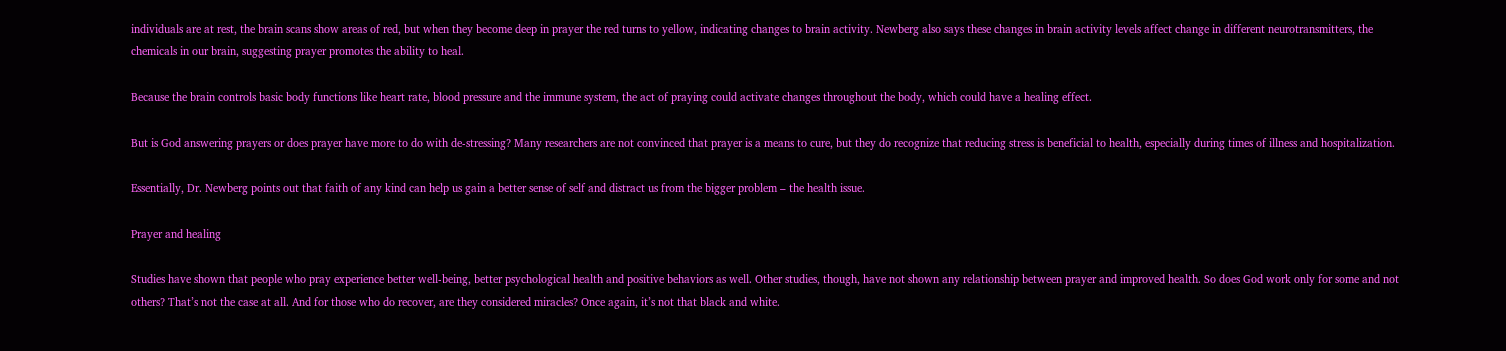individuals are at rest, the brain scans show areas of red, but when they become deep in prayer the red turns to yellow, indicating changes to brain activity. Newberg also says these changes in brain activity levels affect change in different neurotransmitters, the chemicals in our brain, suggesting prayer promotes the ability to heal.

Because the brain controls basic body functions like heart rate, blood pressure and the immune system, the act of praying could activate changes throughout the body, which could have a healing effect.

But is God answering prayers or does prayer have more to do with de-stressing? Many researchers are not convinced that prayer is a means to cure, but they do recognize that reducing stress is beneficial to health, especially during times of illness and hospitalization.

Essentially, Dr. Newberg points out that faith of any kind can help us gain a better sense of self and distract us from the bigger problem – the health issue.

Prayer and healing

Studies have shown that people who pray experience better well-being, better psychological health and positive behaviors as well. Other studies, though, have not shown any relationship between prayer and improved health. So does God work only for some and not others? That’s not the case at all. And for those who do recover, are they considered miracles? Once again, it’s not that black and white.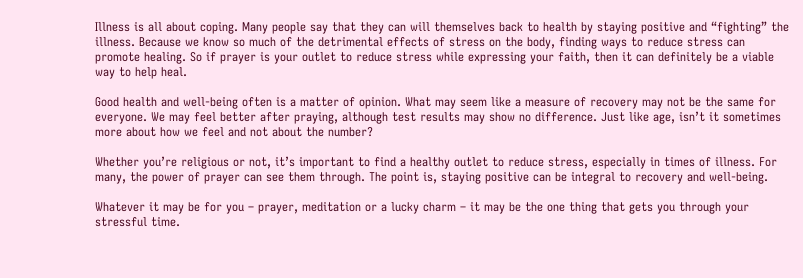Illness is all about coping. Many people say that they can will themselves back to health by staying positive and “fighting” the illness. Because we know so much of the detrimental effects of stress on the body, finding ways to reduce stress can promote healing. So if prayer is your outlet to reduce stress while expressing your faith, then it can definitely be a viable way to help heal.

Good health and well-being often is a matter of opinion. What may seem like a measure of recovery may not be the same for everyone. We may feel better after praying, although test results may show no difference. Just like age, isn’t it sometimes more about how we feel and not about the number?

Whether you’re religious or not, it’s important to find a healthy outlet to reduce stress, especially in times of illness. For many, the power of prayer can see them through. The point is, staying positive can be integral to recovery and well-being.

Whatever it may be for you – prayer, meditation or a lucky charm – it may be the one thing that gets you through your stressful time.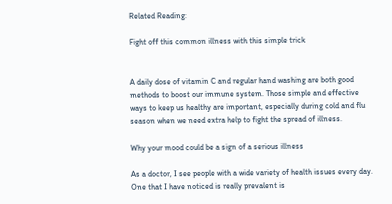Related Reading:

Fight off this common illness with this simple trick


A daily dose of vitamin C and regular hand washing are both good methods to boost our immune system. Those simple and effective ways to keep us healthy are important, especially during cold and flu season when we need extra help to fight the spread of illness.

Why your mood could be a sign of a serious illness

As a doctor, I see people with a wide variety of health issues every day. One that I have noticed is really prevalent is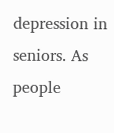depression in seniors. As people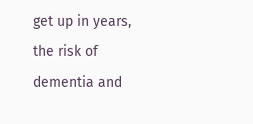get up in years, the risk of dementia and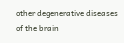other degenerative diseases of the brain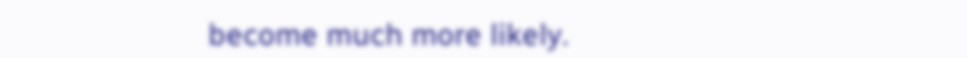become much more likely.